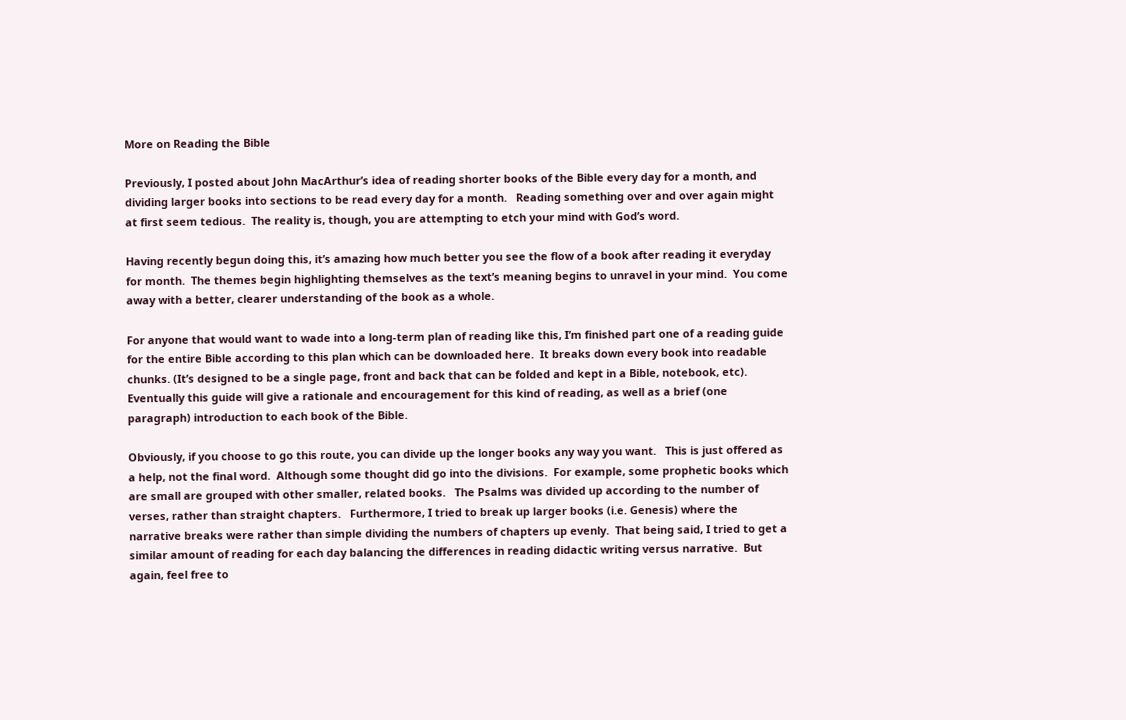More on Reading the Bible

Previously, I posted about John MacArthur’s idea of reading shorter books of the Bible every day for a month, and dividing larger books into sections to be read every day for a month.   Reading something over and over again might at first seem tedious.  The reality is, though, you are attempting to etch your mind with God’s word.

Having recently begun doing this, it’s amazing how much better you see the flow of a book after reading it everyday for month.  The themes begin highlighting themselves as the text’s meaning begins to unravel in your mind.  You come away with a better, clearer understanding of the book as a whole.

For anyone that would want to wade into a long-term plan of reading like this, I’m finished part one of a reading guide for the entire Bible according to this plan which can be downloaded here.  It breaks down every book into readable chunks. (It’s designed to be a single page, front and back that can be folded and kept in a Bible, notebook, etc). Eventually this guide will give a rationale and encouragement for this kind of reading, as well as a brief (one paragraph) introduction to each book of the Bible.

Obviously, if you choose to go this route, you can divide up the longer books any way you want.   This is just offered as a help, not the final word.  Although some thought did go into the divisions.  For example, some prophetic books which are small are grouped with other smaller, related books.   The Psalms was divided up according to the number of verses, rather than straight chapters.   Furthermore, I tried to break up larger books (i.e. Genesis) where the narrative breaks were rather than simple dividing the numbers of chapters up evenly.  That being said, I tried to get a similar amount of reading for each day balancing the differences in reading didactic writing versus narrative.  But again, feel free to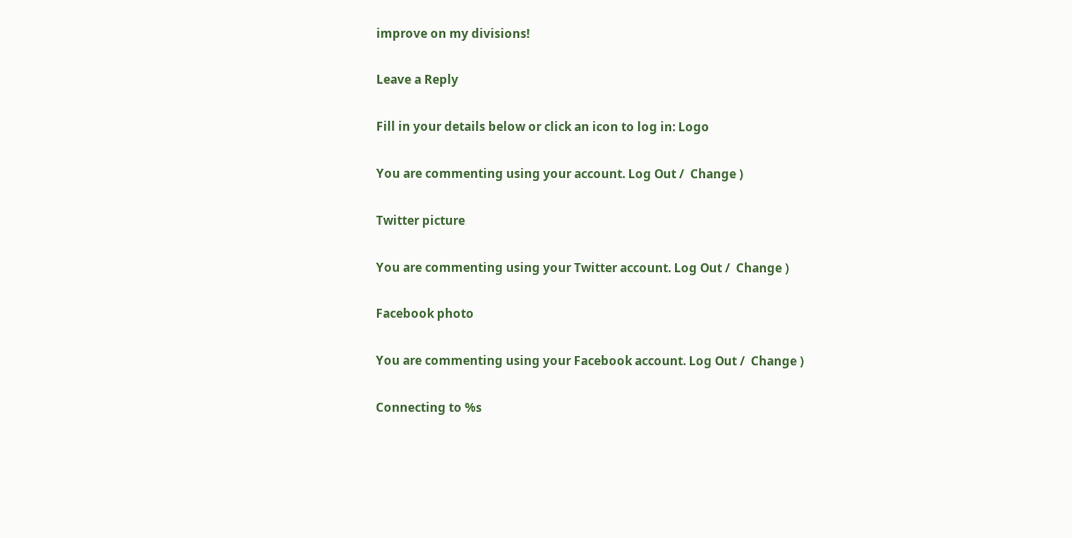improve on my divisions!

Leave a Reply

Fill in your details below or click an icon to log in: Logo

You are commenting using your account. Log Out /  Change )

Twitter picture

You are commenting using your Twitter account. Log Out /  Change )

Facebook photo

You are commenting using your Facebook account. Log Out /  Change )

Connecting to %s